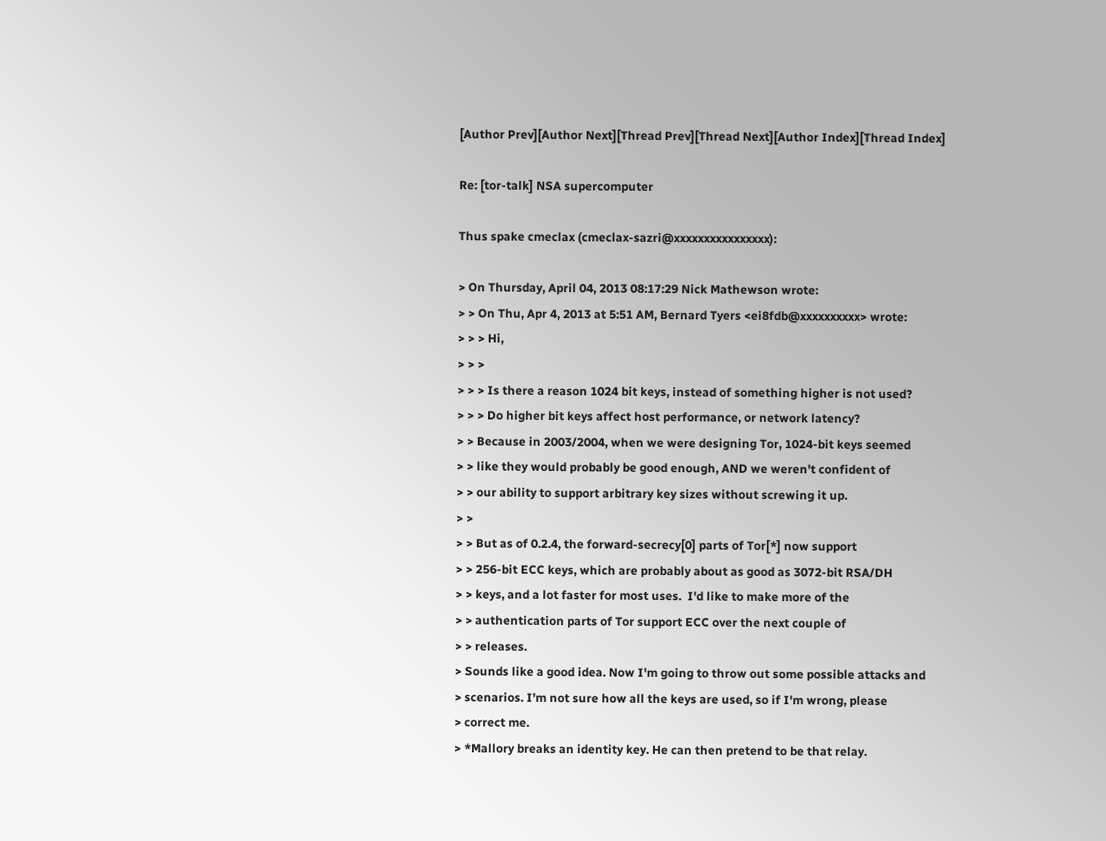[Author Prev][Author Next][Thread Prev][Thread Next][Author Index][Thread Index]

Re: [tor-talk] NSA supercomputer

Thus spake cmeclax (cmeclax-sazri@xxxxxxxxxxxxxxxx):

> On Thursday, April 04, 2013 08:17:29 Nick Mathewson wrote:
> > On Thu, Apr 4, 2013 at 5:51 AM, Bernard Tyers <ei8fdb@xxxxxxxxxx> wrote:
> > > Hi,
> > >
> > > Is there a reason 1024 bit keys, instead of something higher is not used?
> > > Do higher bit keys affect host performance, or network latency?
> > Because in 2003/2004, when we were designing Tor, 1024-bit keys seemed
> > like they would probably be good enough, AND we weren't confident of
> > our ability to support arbitrary key sizes without screwing it up.
> >
> > But as of 0.2.4, the forward-secrecy[0] parts of Tor[*] now support
> > 256-bit ECC keys, which are probably about as good as 3072-bit RSA/DH
> > keys, and a lot faster for most uses.  I'd like to make more of the
> > authentication parts of Tor support ECC over the next couple of
> > releases.
> Sounds like a good idea. Now I'm going to throw out some possible attacks and
> scenarios. I'm not sure how all the keys are used, so if I'm wrong, please
> correct me.
> *Mallory breaks an identity key. He can then pretend to be that relay.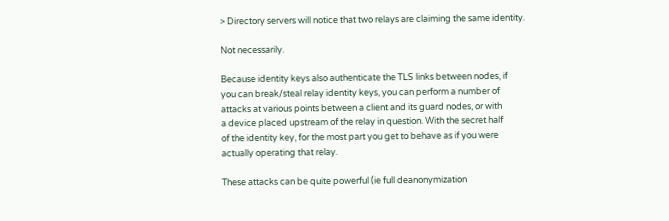> Directory servers will notice that two relays are claiming the same identity.

Not necessarily.

Because identity keys also authenticate the TLS links between nodes, if
you can break/steal relay identity keys, you can perform a number of
attacks at various points between a client and its guard nodes, or with
a device placed upstream of the relay in question. With the secret half
of the identity key, for the most part you get to behave as if you were
actually operating that relay.

These attacks can be quite powerful (ie full deanonymization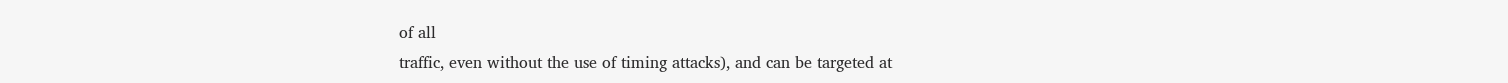of all
traffic, even without the use of timing attacks), and can be targeted at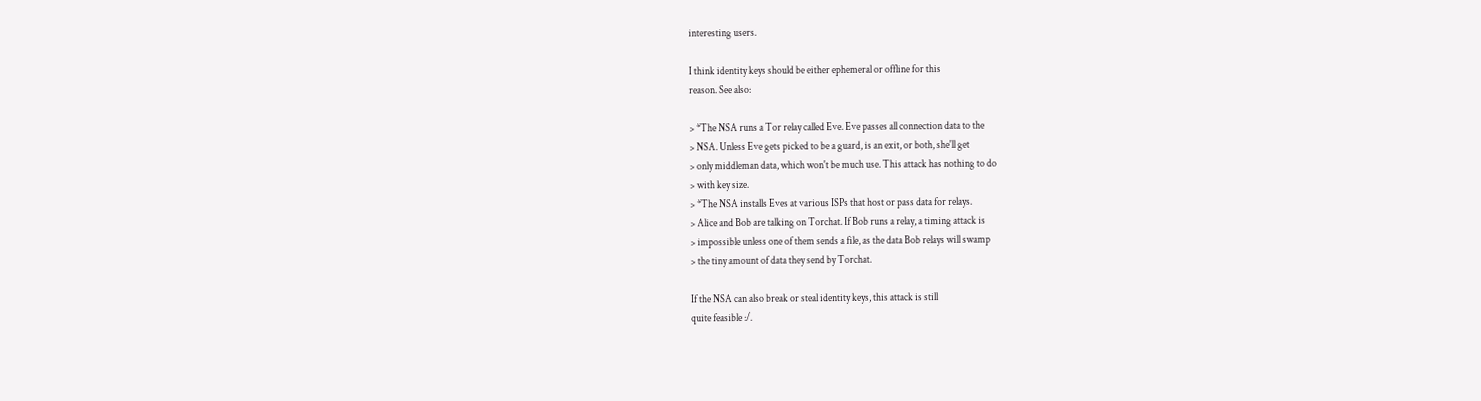interesting users.

I think identity keys should be either ephemeral or offline for this
reason. See also:

> *The NSA runs a Tor relay called Eve. Eve passes all connection data to the
> NSA. Unless Eve gets picked to be a guard, is an exit, or both, she'll get
> only middleman data, which won't be much use. This attack has nothing to do
> with key size.
> *The NSA installs Eves at various ISPs that host or pass data for relays.
> Alice and Bob are talking on Torchat. If Bob runs a relay, a timing attack is
> impossible unless one of them sends a file, as the data Bob relays will swamp
> the tiny amount of data they send by Torchat.

If the NSA can also break or steal identity keys, this attack is still
quite feasible :/.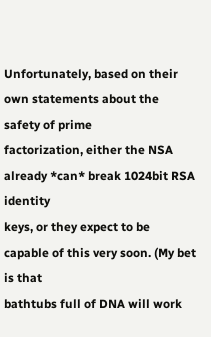Unfortunately, based on their own statements about the safety of prime
factorization, either the NSA already *can* break 1024bit RSA identity
keys, or they expect to be capable of this very soon. (My bet is that
bathtubs full of DNA will work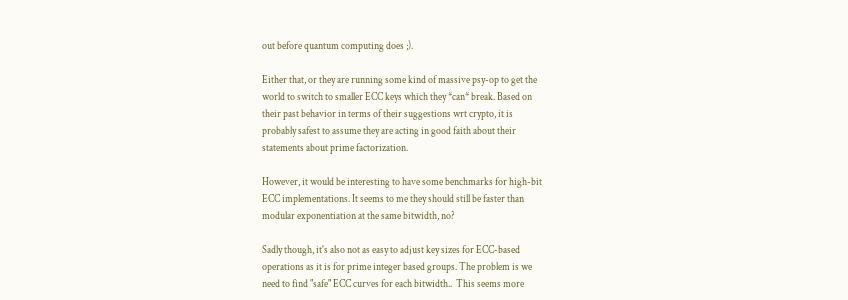out before quantum computing does ;).

Either that, or they are running some kind of massive psy-op to get the
world to switch to smaller ECC keys which they *can* break. Based on
their past behavior in terms of their suggestions wrt crypto, it is
probably safest to assume they are acting in good faith about their
statements about prime factorization.

However, it would be interesting to have some benchmarks for high-bit
ECC implementations. It seems to me they should still be faster than
modular exponentiation at the same bitwidth, no?

Sadly though, it's also not as easy to adjust key sizes for ECC-based
operations as it is for prime integer based groups. The problem is we
need to find "safe" ECC curves for each bitwidth..  This seems more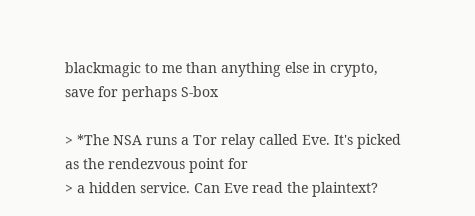blackmagic to me than anything else in crypto, save for perhaps S-box

> *The NSA runs a Tor relay called Eve. It's picked as the rendezvous point for
> a hidden service. Can Eve read the plaintext?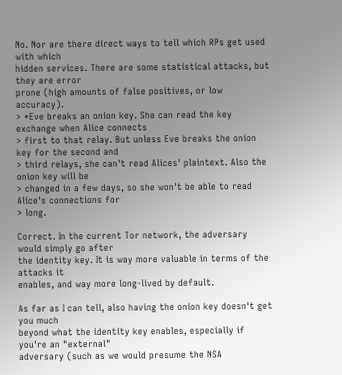No. Nor are there direct ways to tell which RPs get used with which
hidden services. There are some statistical attacks, but they are error
prone (high amounts of false positives, or low accuracy).
> *Eve breaks an onion key. She can read the key exchange when Alice connects
> first to that relay. But unless Eve breaks the onion key for the second and
> third relays, she can't read Alices' plaintext. Also the onion key will be
> changed in a few days, so she won't be able to read Alice's connections for
> long.

Correct. In the current Tor network, the adversary would simply go after
the identity key. It is way more valuable in terms of the attacks it
enables, and way more long-lived by default.

As far as I can tell, also having the onion key doesn't get you much
beyond what the identity key enables, especially if you're an "external"
adversary (such as we would presume the NSA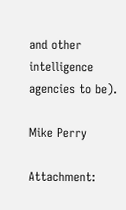and other intelligence
agencies to be).

Mike Perry

Attachment: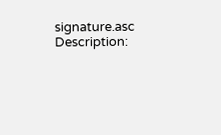signature.asc
Description: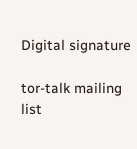Digital signature

tor-talk mailing list